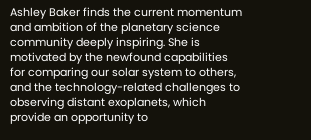Ashley Baker finds the current momentum and ambition of the planetary science community deeply inspiring. She is motivated by the newfound capabilities for comparing our solar system to others, and the technology-related challenges to observing distant exoplanets, which provide an opportunity to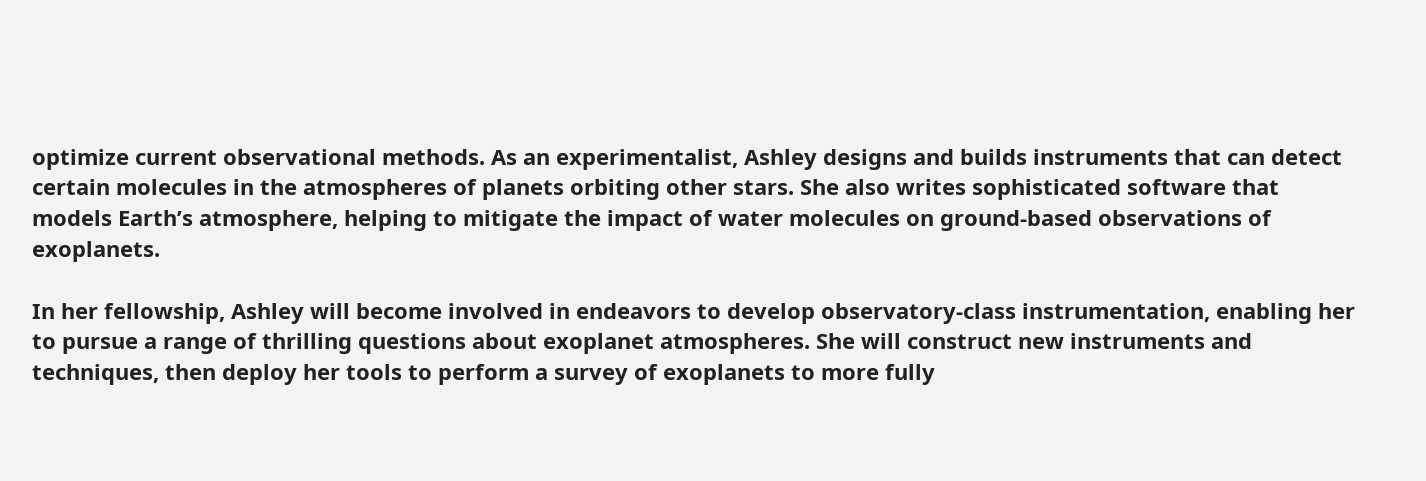optimize current observational methods. As an experimentalist, Ashley designs and builds instruments that can detect certain molecules in the atmospheres of planets orbiting other stars. She also writes sophisticated software that models Earth’s atmosphere, helping to mitigate the impact of water molecules on ground-based observations of exoplanets.

In her fellowship, Ashley will become involved in endeavors to develop observatory-class instrumentation, enabling her to pursue a range of thrilling questions about exoplanet atmospheres. She will construct new instruments and techniques, then deploy her tools to perform a survey of exoplanets to more fully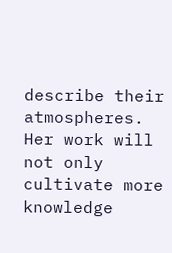describe their atmospheres. Her work will not only cultivate more knowledge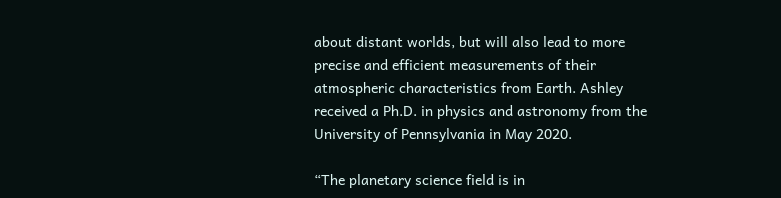about distant worlds, but will also lead to more precise and efficient measurements of their atmospheric characteristics from Earth. Ashley received a Ph.D. in physics and astronomy from the University of Pennsylvania in May 2020.

“The planetary science field is in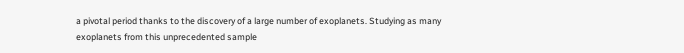a pivotal period thanks to the discovery of a large number of exoplanets. Studying as many exoplanets from this unprecedented sample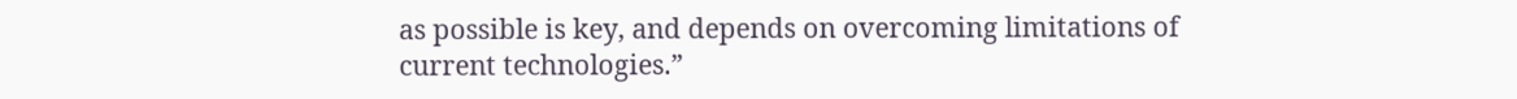as possible is key, and depends on overcoming limitations of current technologies.”